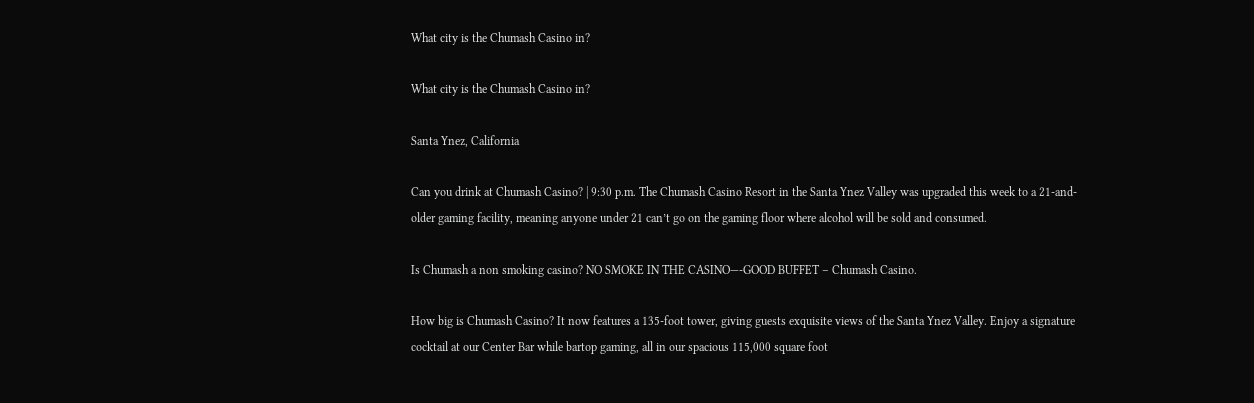What city is the Chumash Casino in?

What city is the Chumash Casino in?

Santa Ynez, California

Can you drink at Chumash Casino? | 9:30 p.m. The Chumash Casino Resort in the Santa Ynez Valley was upgraded this week to a 21-and-older gaming facility, meaning anyone under 21 can’t go on the gaming floor where alcohol will be sold and consumed.

Is Chumash a non smoking casino? NO SMOKE IN THE CASINO—-GOOD BUFFET – Chumash Casino.

How big is Chumash Casino? It now features a 135-foot tower, giving guests exquisite views of the Santa Ynez Valley. Enjoy a signature cocktail at our Center Bar while bartop gaming, all in our spacious 115,000 square foot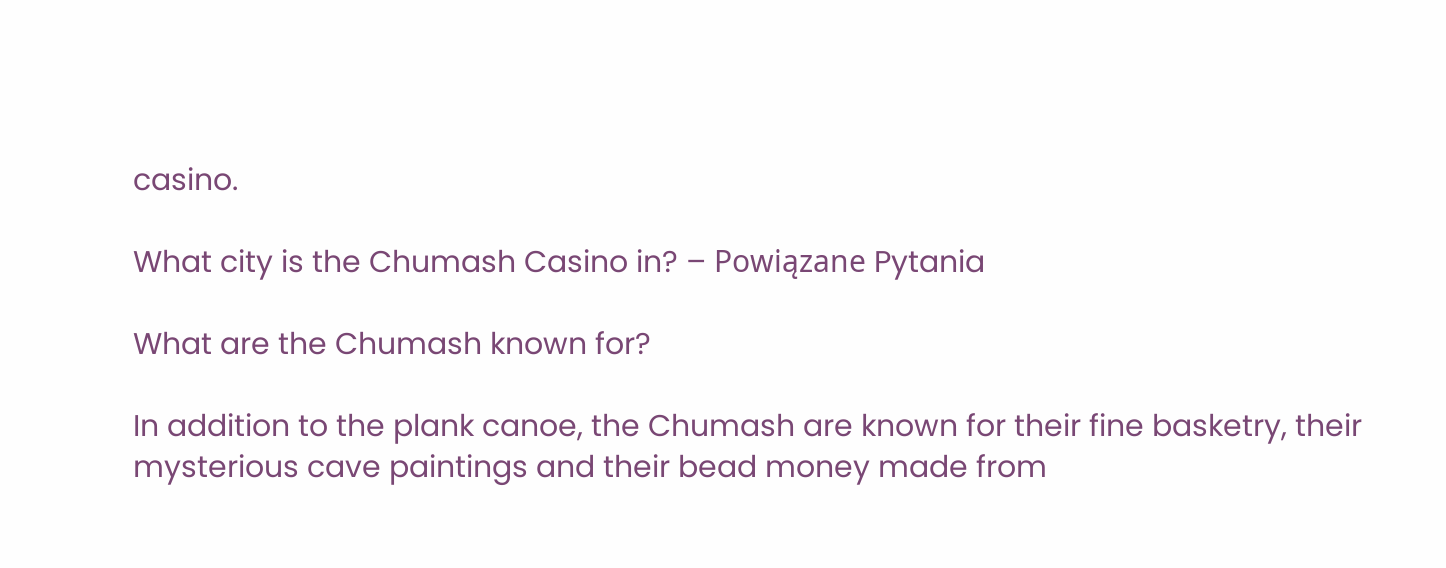casino.

What city is the Chumash Casino in? – Powiązane Pytania

What are the Chumash known for?

In addition to the plank canoe, the Chumash are known for their fine basketry, their mysterious cave paintings and their bead money made from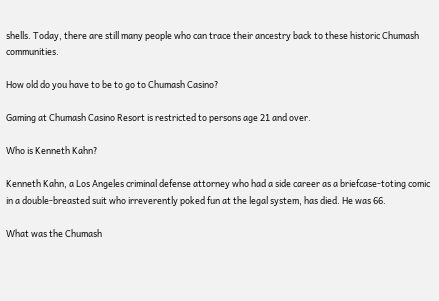shells. Today, there are still many people who can trace their ancestry back to these historic Chumash communities.

How old do you have to be to go to Chumash Casino?

Gaming at Chumash Casino Resort is restricted to persons age 21 and over.

Who is Kenneth Kahn?

Kenneth Kahn, a Los Angeles criminal defense attorney who had a side career as a briefcase-toting comic in a double-breasted suit who irreverently poked fun at the legal system, has died. He was 66.

What was the Chumash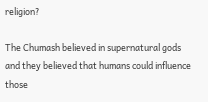religion?

The Chumash believed in supernatural gods and they believed that humans could influence those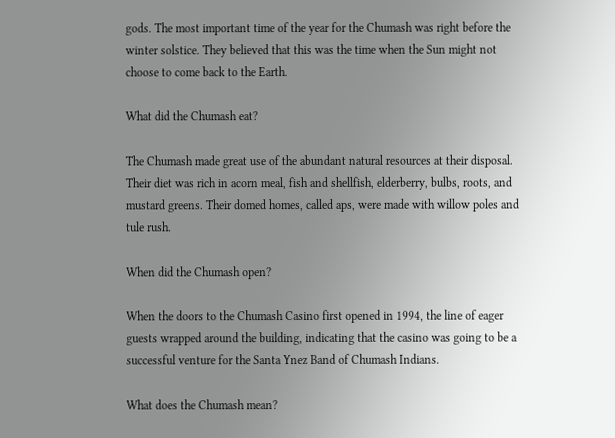gods. The most important time of the year for the Chumash was right before the winter solstice. They believed that this was the time when the Sun might not choose to come back to the Earth.

What did the Chumash eat?

The Chumash made great use of the abundant natural resources at their disposal. Their diet was rich in acorn meal, fish and shellfish, elderberry, bulbs, roots, and mustard greens. Their domed homes, called aps, were made with willow poles and tule rush.

When did the Chumash open?

When the doors to the Chumash Casino first opened in 1994, the line of eager guests wrapped around the building, indicating that the casino was going to be a successful venture for the Santa Ynez Band of Chumash Indians.

What does the Chumash mean?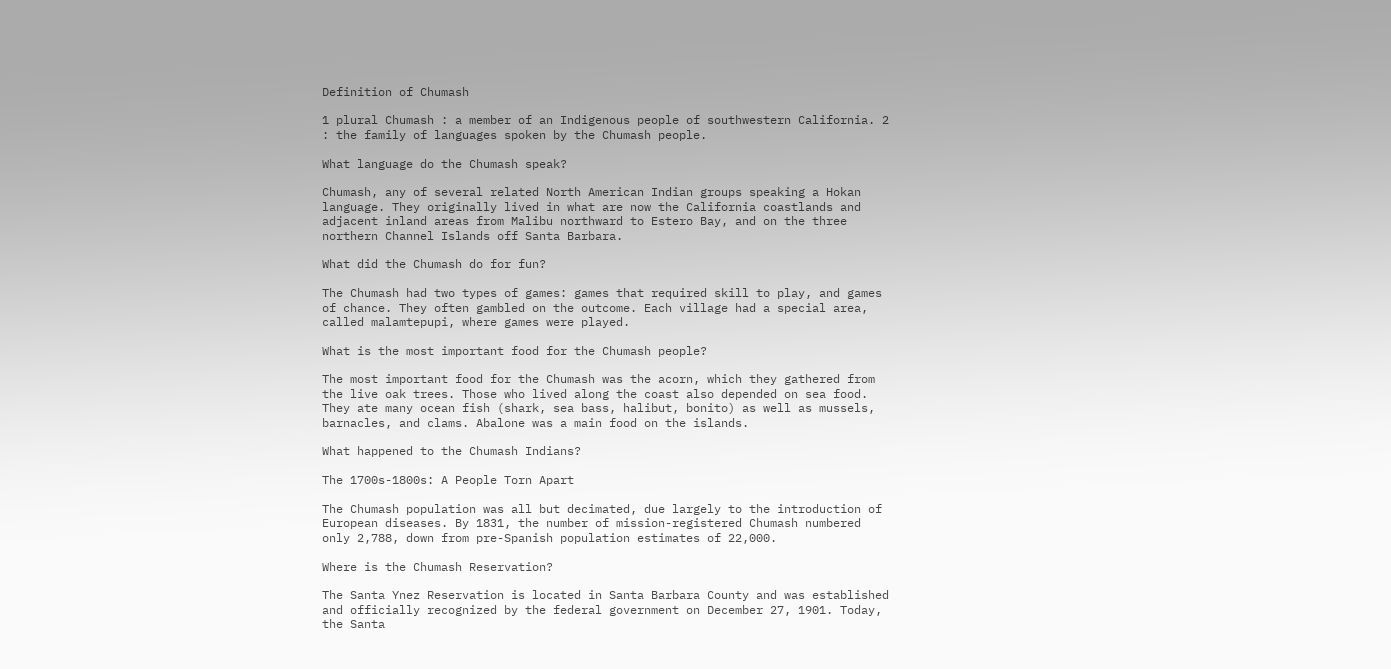Definition of Chumash

1 plural Chumash : a member of an Indigenous people of southwestern California. 2 : the family of languages spoken by the Chumash people.

What language do the Chumash speak?

Chumash, any of several related North American Indian groups speaking a Hokan language. They originally lived in what are now the California coastlands and adjacent inland areas from Malibu northward to Estero Bay, and on the three northern Channel Islands off Santa Barbara.

What did the Chumash do for fun?

The Chumash had two types of games: games that required skill to play, and games of chance. They often gambled on the outcome. Each village had a special area, called malamtepupi, where games were played.

What is the most important food for the Chumash people?

The most important food for the Chumash was the acorn, which they gathered from the live oak trees. Those who lived along the coast also depended on sea food. They ate many ocean fish (shark, sea bass, halibut, bonito) as well as mussels, barnacles, and clams. Abalone was a main food on the islands.

What happened to the Chumash Indians?

The 1700s-1800s: A People Torn Apart

The Chumash population was all but decimated, due largely to the introduction of European diseases. By 1831, the number of mission-registered Chumash numbered only 2,788, down from pre-Spanish population estimates of 22,000.

Where is the Chumash Reservation?

The Santa Ynez Reservation is located in Santa Barbara County and was established and officially recognized by the federal government on December 27, 1901. Today, the Santa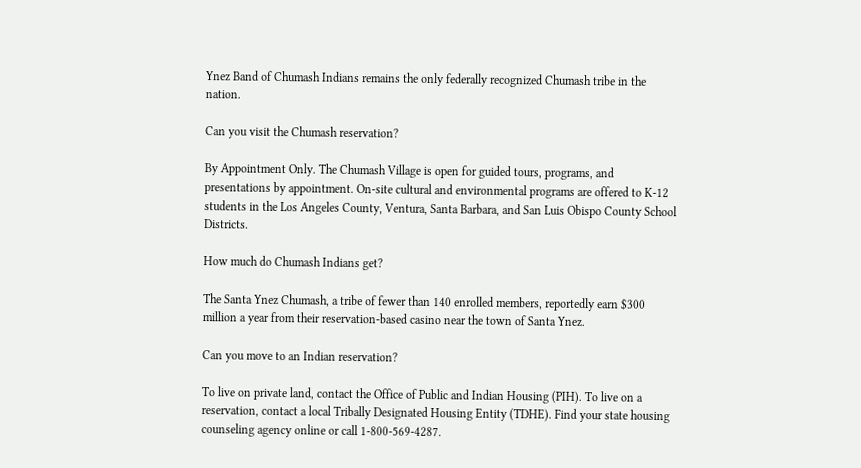Ynez Band of Chumash Indians remains the only federally recognized Chumash tribe in the nation.

Can you visit the Chumash reservation?

By Appointment Only. The Chumash Village is open for guided tours, programs, and presentations by appointment. On-site cultural and environmental programs are offered to K-12 students in the Los Angeles County, Ventura, Santa Barbara, and San Luis Obispo County School Districts.

How much do Chumash Indians get?

The Santa Ynez Chumash, a tribe of fewer than 140 enrolled members, reportedly earn $300 million a year from their reservation-based casino near the town of Santa Ynez.

Can you move to an Indian reservation?

To live on private land, contact the Office of Public and Indian Housing (PIH). To live on a reservation, contact a local Tribally Designated Housing Entity (TDHE). Find your state housing counseling agency online or call 1-800-569-4287.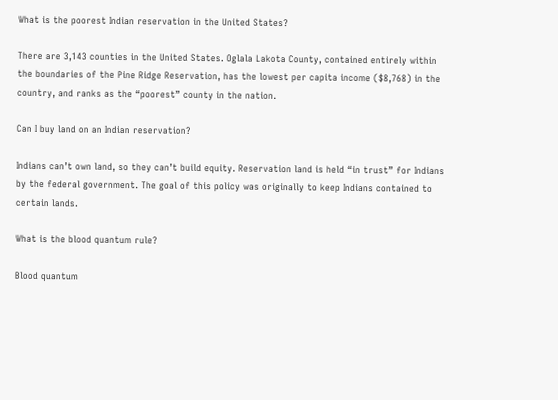What is the poorest Indian reservation in the United States?

There are 3,143 counties in the United States. Oglala Lakota County, contained entirely within the boundaries of the Pine Ridge Reservation, has the lowest per capita income ($8,768) in the country, and ranks as the “poorest” county in the nation.

Can I buy land on an Indian reservation?

Indians can’t own land, so they can’t build equity. Reservation land is held “in trust” for Indians by the federal government. The goal of this policy was originally to keep Indians contained to certain lands.

What is the blood quantum rule?

Blood quantum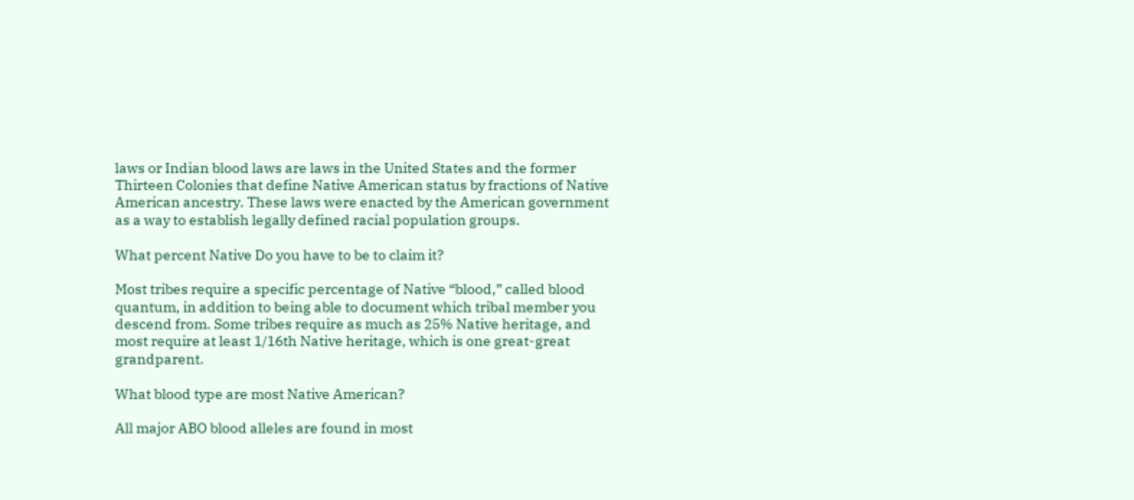laws or Indian blood laws are laws in the United States and the former Thirteen Colonies that define Native American status by fractions of Native American ancestry. These laws were enacted by the American government as a way to establish legally defined racial population groups.

What percent Native Do you have to be to claim it?

Most tribes require a specific percentage of Native “blood,” called blood quantum, in addition to being able to document which tribal member you descend from. Some tribes require as much as 25% Native heritage, and most require at least 1/16th Native heritage, which is one great-great grandparent.

What blood type are most Native American?

All major ABO blood alleles are found in most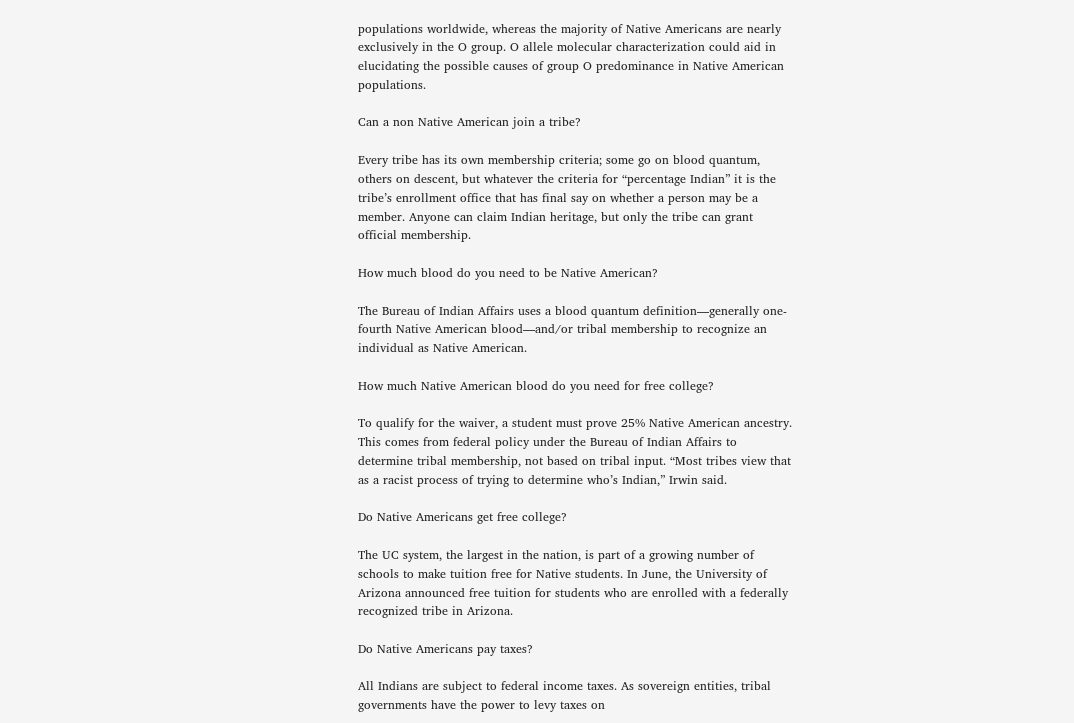populations worldwide, whereas the majority of Native Americans are nearly exclusively in the O group. O allele molecular characterization could aid in elucidating the possible causes of group O predominance in Native American populations.

Can a non Native American join a tribe?

Every tribe has its own membership criteria; some go on blood quantum, others on descent, but whatever the criteria for “percentage Indian” it is the tribe’s enrollment office that has final say on whether a person may be a member. Anyone can claim Indian heritage, but only the tribe can grant official membership.

How much blood do you need to be Native American?

The Bureau of Indian Affairs uses a blood quantum definition—generally one-fourth Native American blood—and/or tribal membership to recognize an individual as Native American.

How much Native American blood do you need for free college?

To qualify for the waiver, a student must prove 25% Native American ancestry. This comes from federal policy under the Bureau of Indian Affairs to determine tribal membership, not based on tribal input. “Most tribes view that as a racist process of trying to determine who’s Indian,” Irwin said.

Do Native Americans get free college?

The UC system, the largest in the nation, is part of a growing number of schools to make tuition free for Native students. In June, the University of Arizona announced free tuition for students who are enrolled with a federally recognized tribe in Arizona.

Do Native Americans pay taxes?

All Indians are subject to federal income taxes. As sovereign entities, tribal governments have the power to levy taxes on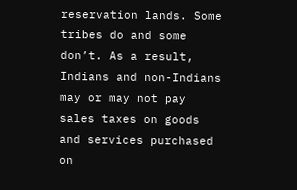reservation lands. Some tribes do and some don’t. As a result, Indians and non-Indians may or may not pay sales taxes on goods and services purchased on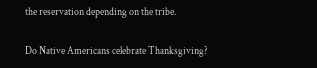the reservation depending on the tribe.

Do Native Americans celebrate Thanksgiving?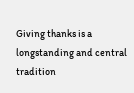Giving thanks is a longstanding and central tradition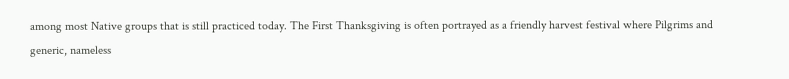among most Native groups that is still practiced today. The First Thanksgiving is often portrayed as a friendly harvest festival where Pilgrims and generic, nameless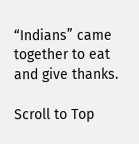“Indians” came together to eat and give thanks.

Scroll to Top